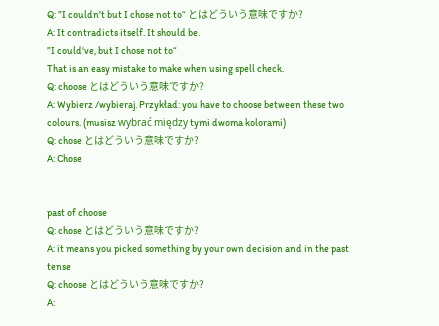Q: ”I couldn't but I chose not to“ とはどういう意味ですか?
A: It contradicts itself. It should be.
”I could've, but I chose not to“
That is an easy mistake to make when using spell check.
Q: choose とはどういう意味ですか?
A: Wybierz /wybieraj. Przykład: you have to choose between these two colours. (musisz wybrać między tymi dwoma kolorami)
Q: chose とはどういう意味ですか?
A: Chose


past of choose
Q: chose とはどういう意味ですか?
A: it means you picked something by your own decision and in the past tense
Q: choose とはどういう意味ですか?
A: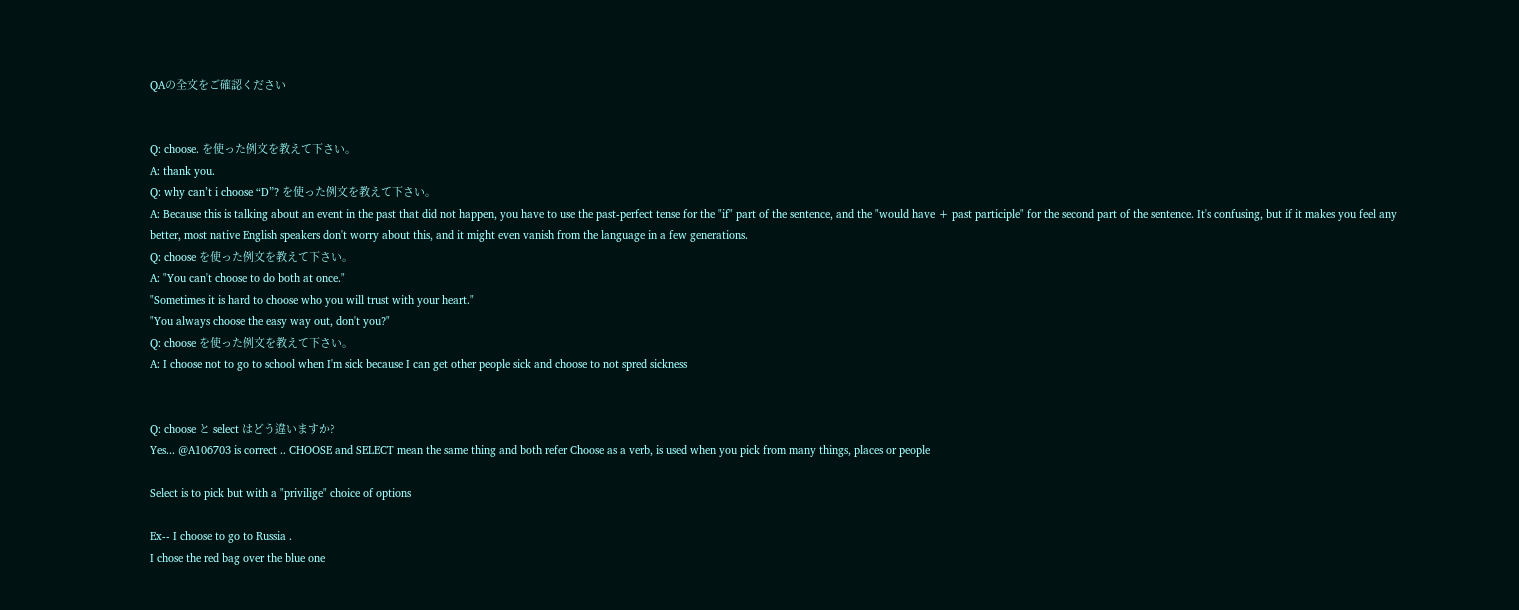QAの全文をご確認ください


Q: choose. を使った例文を教えて下さい。
A: thank you.
Q: why can’t i choose “D”? を使った例文を教えて下さい。
A: Because this is talking about an event in the past that did not happen, you have to use the past-perfect tense for the "if" part of the sentence, and the "would have + past participle" for the second part of the sentence. It's confusing, but if it makes you feel any better, most native English speakers don't worry about this, and it might even vanish from the language in a few generations.
Q: choose を使った例文を教えて下さい。
A: "You can't choose to do both at once."
"Sometimes it is hard to choose who you will trust with your heart."
"You always choose the easy way out, don't you?"
Q: choose を使った例文を教えて下さい。
A: I choose not to go to school when I'm sick because I can get other people sick and choose to not spred sickness


Q: choose と select はどう違いますか?
Yes... @A106703 is correct .. CHOOSE and SELECT mean the same thing and both refer Choose as a verb, is used when you pick from many things, places or people

Select is to pick but with a "privilige" choice of options

Ex-- I choose to go to Russia .
I chose the red bag over the blue one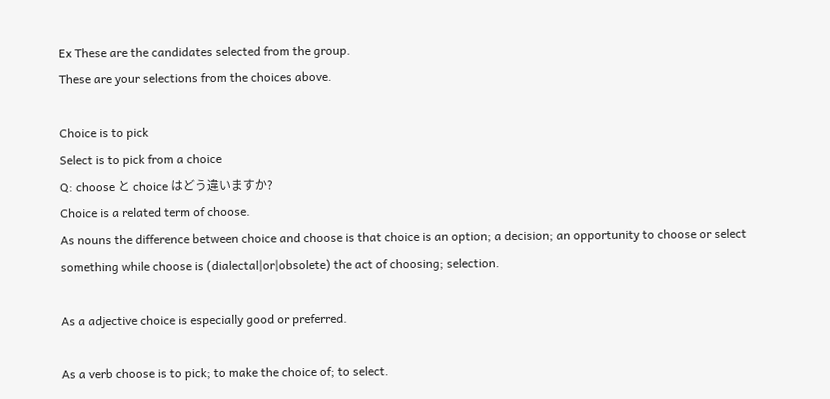Ex These are the candidates selected from the group.
These are your selections from the choices above.

Choice is to pick
Select is to pick from a choice
Q: choose と choice はどう違いますか?
Choice is a related term of choose.
As nouns the difference between choice and choose is that choice is an option; a decision; an opportunity to choose or select something while choose is (dialectal|or|obsolete) the act of choosing; selection.

As a adjective choice is especially good or preferred.

As a verb choose is to pick; to make the choice of; to select.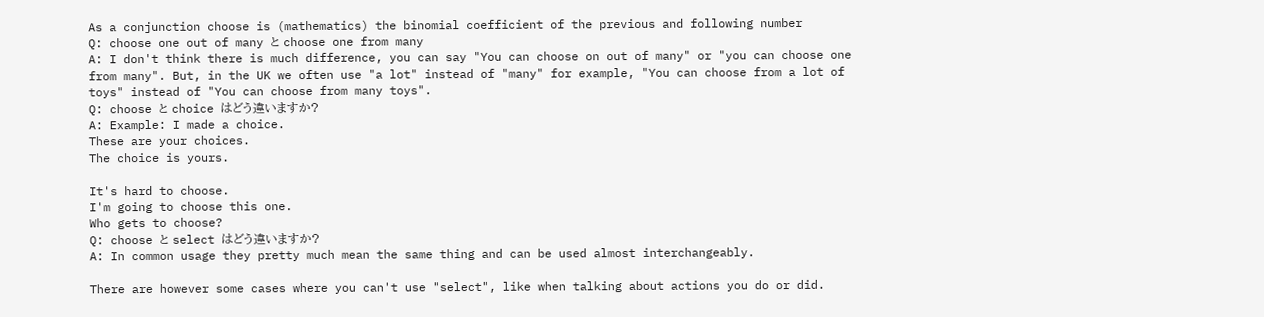As a conjunction choose is (mathematics) the binomial coefficient of the previous and following number
Q: choose one out of many と choose one from many
A: I don't think there is much difference, you can say "You can choose on out of many" or "you can choose one from many". But, in the UK we often use "a lot" instead of "many" for example, "You can choose from a lot of toys" instead of "You can choose from many toys".
Q: choose と choice はどう違いますか?
A: Example: I made a choice.
These are your choices.
The choice is yours.

It's hard to choose.
I'm going to choose this one.
Who gets to choose?
Q: choose と select はどう違いますか?
A: In common usage they pretty much mean the same thing and can be used almost interchangeably.

There are however some cases where you can't use "select", like when talking about actions you do or did.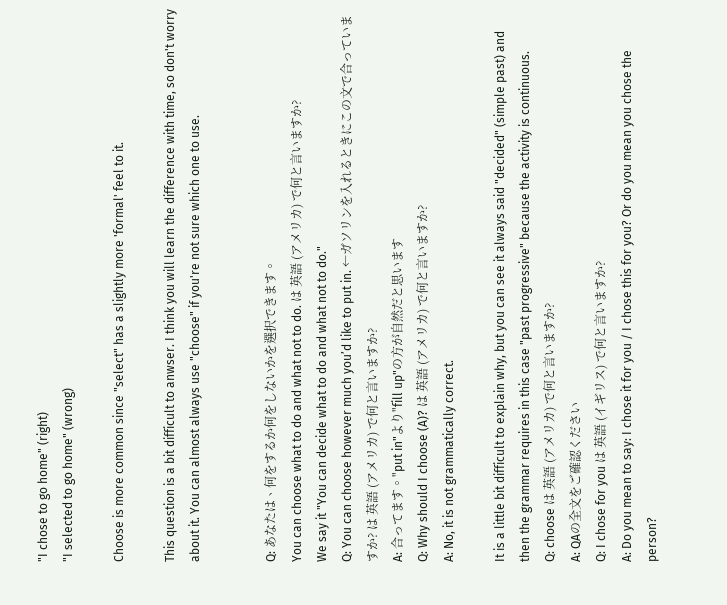"I chose to go home" (right)
"I selected to go home" (wrong)

Choose is more common since "select" has a slightly more 'formal' feel to it.

This question is a bit difficult to anwser. I think you will learn the difference with time, so don't worry about it. You can almost always use "choose" if you're not sure which one to use.


Q: あなたは、何をするか何をしないかを選択できます。
You can choose what to do and what not to do. は 英語 (アメリカ) で何と言いますか?
We say it "You can decide what to do and what not to do."
Q: You can choose however much you’d like to put in. ←ガソリンを入れるときにこの文で合っていますか? は 英語 (アメリカ) で何と言いますか?
A: 合ってます。"put in"より"fill up"の方が自然だと思います
Q: Why should I choose (A)? は 英語 (アメリカ) で何と言いますか?
A: No, it is not grammatically correct.

It is a little bit difficult to explain why, but you can see it always said "decided" (simple past) and then the grammar requires in this case "past progressive" because the activity is continuous.
Q: choose は 英語 (アメリカ) で何と言いますか?
A: QAの全文をご確認ください
Q: I chose for you は 英語 (イギリス) で何と言いますか?
A: Do you mean to say: I chose it for you / I chose this for you? Or do you mean you chose the person?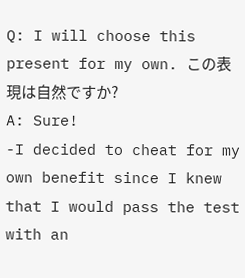Q: I will choose this present for my own. この表現は自然ですか?
A: Sure!
-I decided to cheat for my own benefit since I knew that I would pass the test with an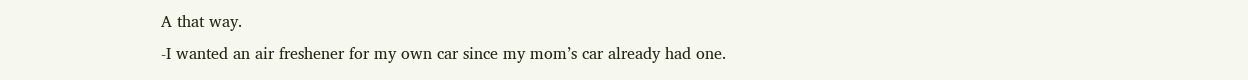A that way.
-I wanted an air freshener for my own car since my mom’s car already had one.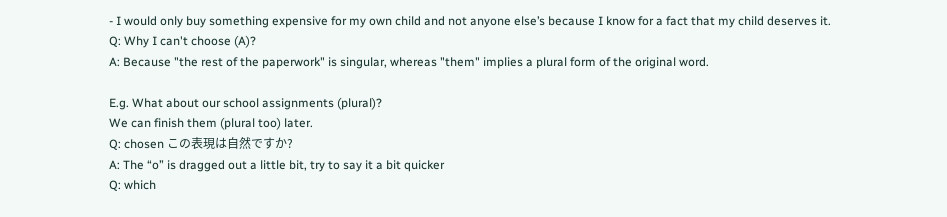- I would only buy something expensive for my own child and not anyone else’s because I know for a fact that my child deserves it.
Q: Why I can't choose (A)?
A: Because "the rest of the paperwork" is singular, whereas "them" implies a plural form of the original word.

E.g. What about our school assignments (plural)?
We can finish them (plural too) later.
Q: chosen この表現は自然ですか?
A: The “o” is dragged out a little bit, try to say it a bit quicker
Q: which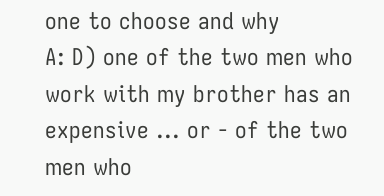one to choose and why
A: D) one of the two men who work with my brother has an expensive ... or - of the two men who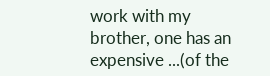work with my brother, one has an expensive ...(of the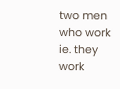two men who work ie. they work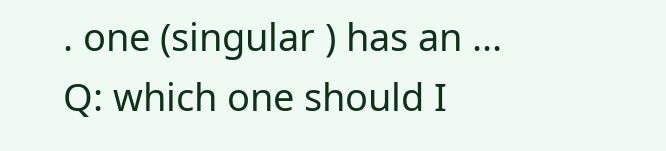. one (singular ) has an ...
Q: which one should I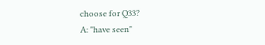choose for Q33?
A: "have seen"